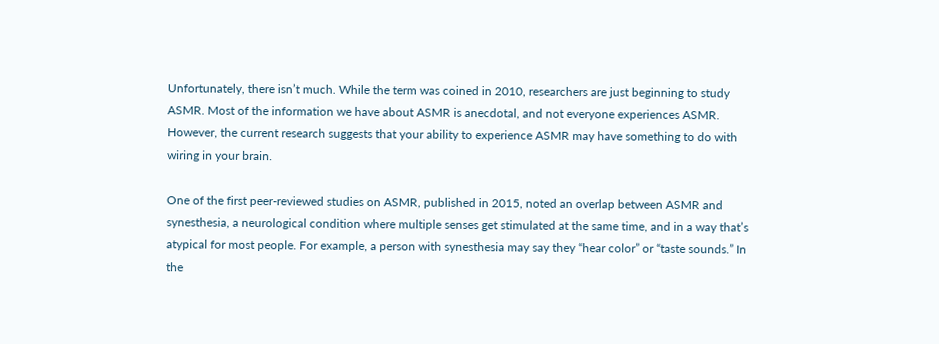Unfortunately, there isn’t much. While the term was coined in 2010, researchers are just beginning to study ASMR. Most of the information we have about ASMR is anecdotal, and not everyone experiences ASMR. However, the current research suggests that your ability to experience ASMR may have something to do with wiring in your brain.

One of the first peer-reviewed studies on ASMR, published in 2015, noted an overlap between ASMR and synesthesia, a neurological condition where multiple senses get stimulated at the same time, and in a way that’s atypical for most people. For example, a person with synesthesia may say they “hear color” or “taste sounds.” In the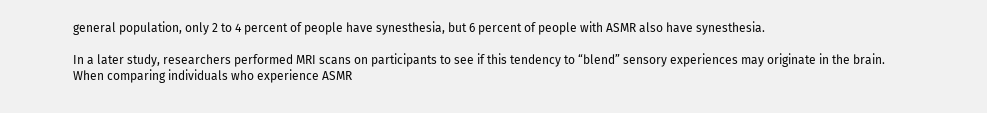general population, only 2 to 4 percent of people have synesthesia, but 6 percent of people with ASMR also have synesthesia.

In a later study, researchers performed MRI scans on participants to see if this tendency to “blend” sensory experiences may originate in the brain. When comparing individuals who experience ASMR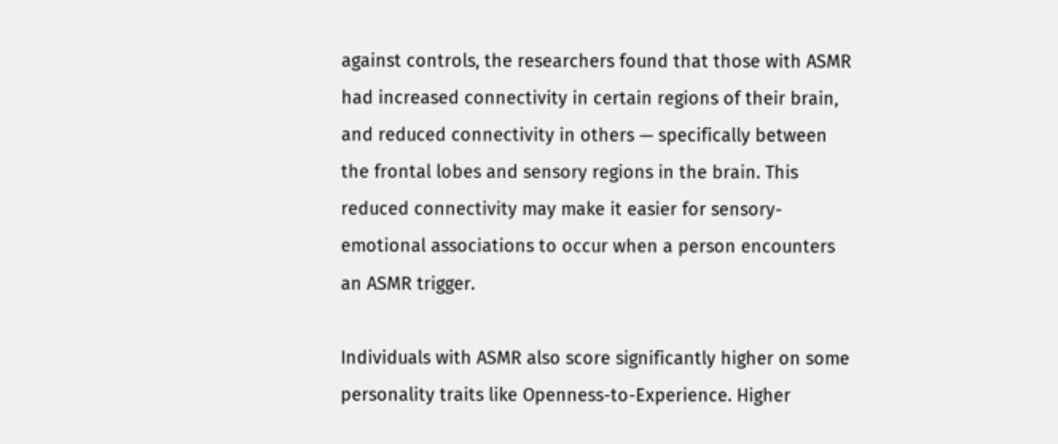against controls, the researchers found that those with ASMR had increased connectivity in certain regions of their brain, and reduced connectivity in others — specifically between the frontal lobes and sensory regions in the brain. This reduced connectivity may make it easier for sensory-emotional associations to occur when a person encounters an ASMR trigger.

Individuals with ASMR also score significantly higher on some personality traits like Openness-to-Experience. Higher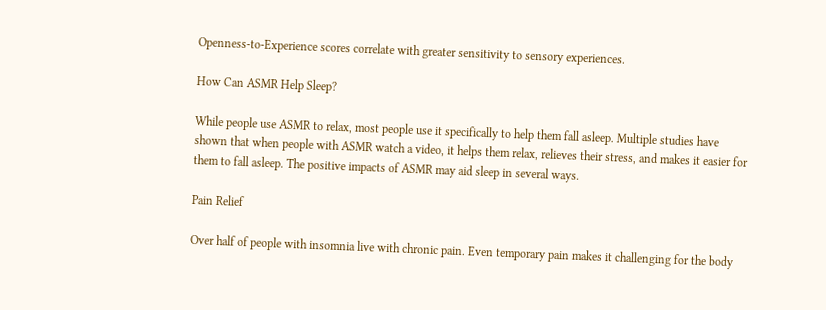Openness-to-Experience scores correlate with greater sensitivity to sensory experiences.

How Can ASMR Help Sleep?

While people use ASMR to relax, most people use it specifically to help them fall asleep. Multiple studies have shown that when people with ASMR watch a video, it helps them relax, relieves their stress, and makes it easier for them to fall asleep. The positive impacts of ASMR may aid sleep in several ways.

Pain Relief

Over half of people with insomnia live with chronic pain. Even temporary pain makes it challenging for the body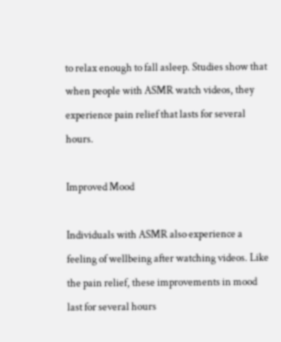to relax enough to fall asleep. Studies show that when people with ASMR watch videos, they experience pain relief that lasts for several hours.

Improved Mood

Individuals with ASMR also experience a feeling of wellbeing after watching videos. Like the pain relief, these improvements in mood last for several hours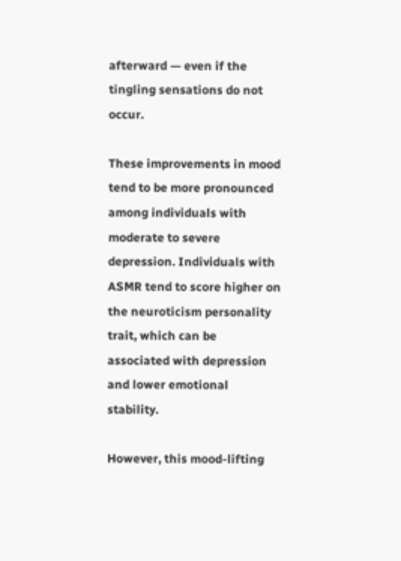afterward — even if the tingling sensations do not occur.

These improvements in mood tend to be more pronounced among individuals with moderate to severe depression. Individuals with ASMR tend to score higher on the neuroticism personality trait, which can be associated with depression and lower emotional stability.

However, this mood-lifting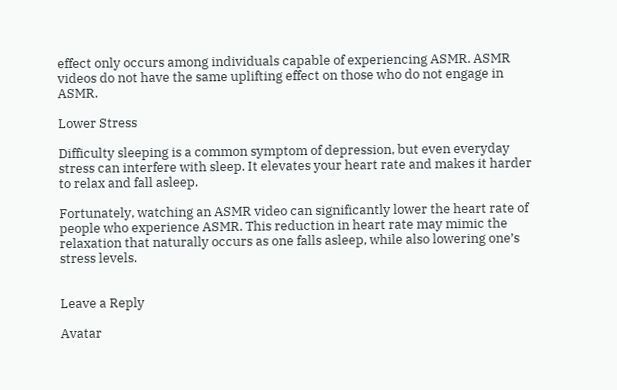effect only occurs among individuals capable of experiencing ASMR. ASMR videos do not have the same uplifting effect on those who do not engage in ASMR.

Lower Stress

Difficulty sleeping is a common symptom of depression, but even everyday stress can interfere with sleep. It elevates your heart rate and makes it harder to relax and fall asleep.

Fortunately, watching an ASMR video can significantly lower the heart rate of people who experience ASMR. This reduction in heart rate may mimic the relaxation that naturally occurs as one falls asleep, while also lowering one’s stress levels.


Leave a Reply

Avatar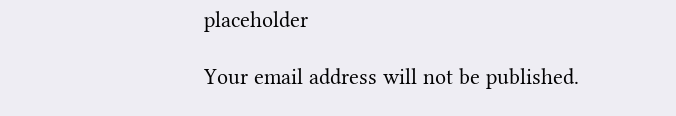placeholder

Your email address will not be published.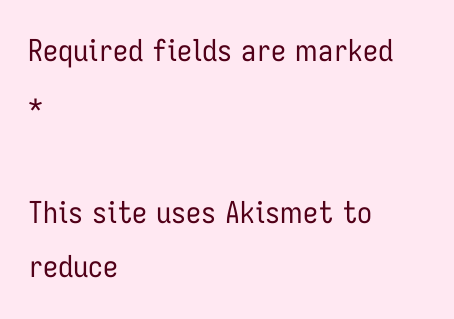Required fields are marked *

This site uses Akismet to reduce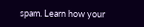spam. Learn how your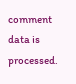comment data is processed.